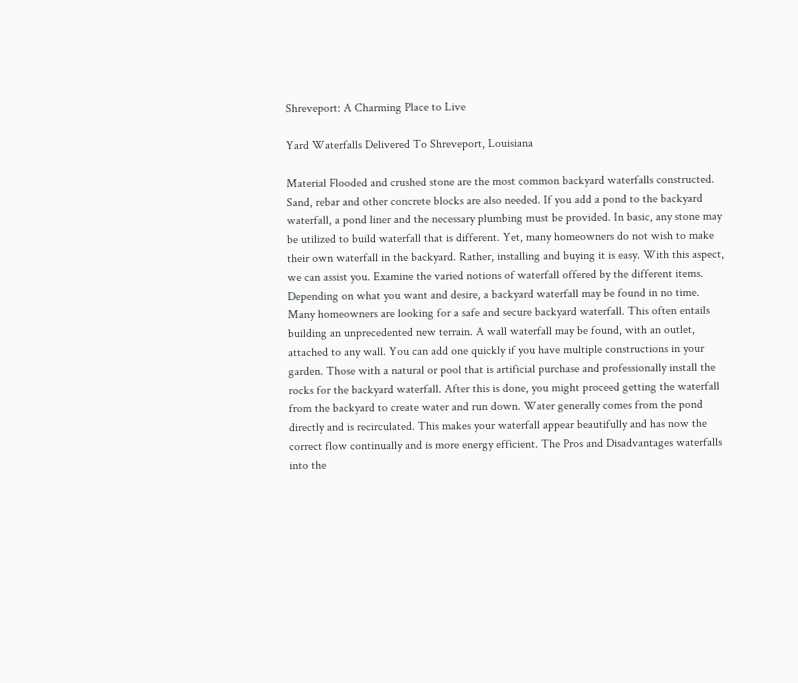Shreveport: A Charming Place to Live

Yard Waterfalls Delivered To Shreveport, Louisiana

Material Flooded and crushed stone are the most common backyard waterfalls constructed. Sand, rebar and other concrete blocks are also needed. If you add a pond to the backyard waterfall, a pond liner and the necessary plumbing must be provided. In basic, any stone may be utilized to build waterfall that is different. Yet, many homeowners do not wish to make their own waterfall in the backyard. Rather, installing and buying it is easy. With this aspect, we can assist you. Examine the varied notions of waterfall offered by the different items. Depending on what you want and desire, a backyard waterfall may be found in no time. Many homeowners are looking for a safe and secure backyard waterfall. This often entails building an unprecedented new terrain. A wall waterfall may be found, with an outlet, attached to any wall. You can add one quickly if you have multiple constructions in your garden. Those with a natural or pool that is artificial purchase and professionally install the rocks for the backyard waterfall. After this is done, you might proceed getting the waterfall from the backyard to create water and run down. Water generally comes from the pond directly and is recirculated. This makes your waterfall appear beautifully and has now the correct flow continually and is more energy efficient. The Pros and Disadvantages waterfalls into the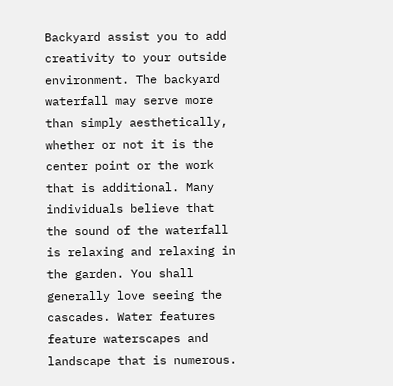Backyard assist you to add creativity to your outside environment. The backyard waterfall may serve more than simply aesthetically, whether or not it is the center point or the work that is additional. Many individuals believe that the sound of the waterfall is relaxing and relaxing in the garden. You shall generally love seeing the cascades. Water features feature waterscapes and landscape that is numerous.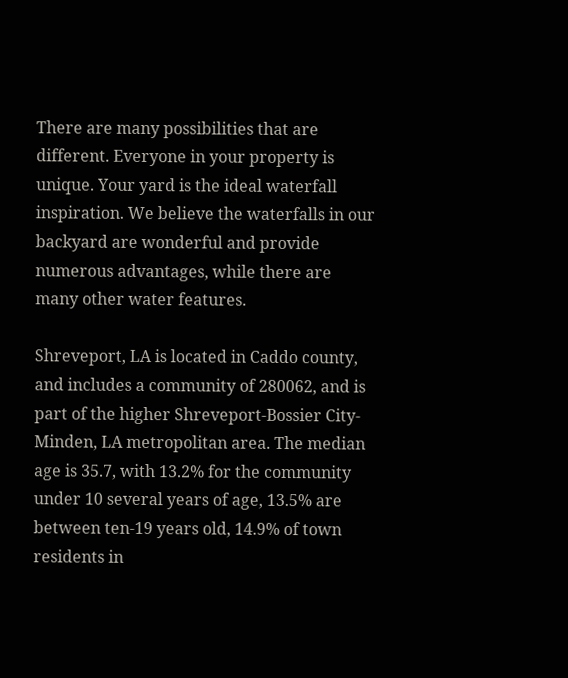There are many possibilities that are different. Everyone in your property is unique. Your yard is the ideal waterfall inspiration. We believe the waterfalls in our backyard are wonderful and provide numerous advantages, while there are many other water features.

Shreveport, LA is located in Caddo county, and includes a community of 280062, and is part of the higher Shreveport-Bossier City-Minden, LA metropolitan area. The median age is 35.7, with 13.2% for the community under 10 several years of age, 13.5% are between ten-19 years old, 14.9% of town residents in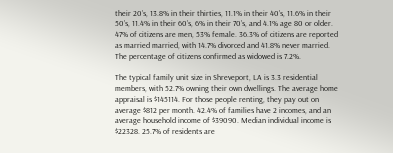their 20’s, 13.8% in their thirties, 11.1% in their 40’s, 11.6% in their 50’s, 11.4% in their 60’s, 6% in their 70’s, and 4.1% age 80 or older. 47% of citizens are men, 53% female. 36.3% of citizens are reported as married married, with 14.7% divorced and 41.8% never married. The percentage of citizens confirmed as widowed is 7.2%.

The typical family unit size in Shreveport, LA is 3.3 residential members, with 52.7% owning their own dwellings. The average home appraisal is $145114. For those people renting, they pay out on average $812 per month. 42.4% of families have 2 incomes, and an average household income of $39090. Median individual income is $22328. 25.7% of residents are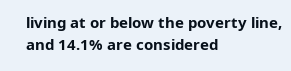living at or below the poverty line, and 14.1% are considered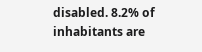disabled. 8.2% of inhabitants are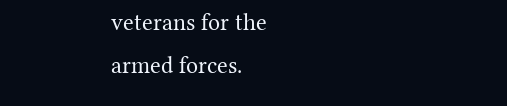veterans for the armed forces.